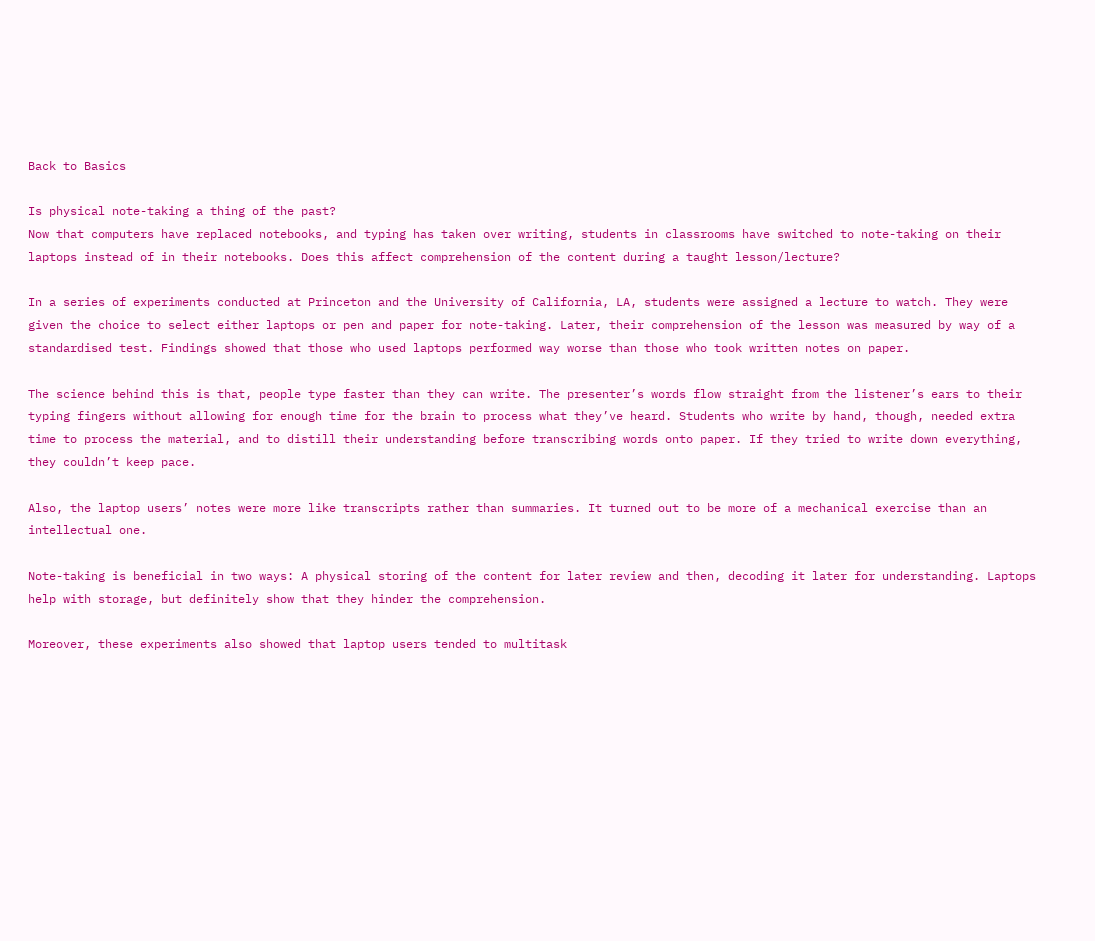Back to Basics

Is physical note-taking a thing of the past?
Now that computers have replaced notebooks, and typing has taken over writing, students in classrooms have switched to note-taking on their laptops instead of in their notebooks. Does this affect comprehension of the content during a taught lesson/lecture?

In a series of experiments conducted at Princeton and the University of California, LA, students were assigned a lecture to watch. They were given the choice to select either laptops or pen and paper for note-taking. Later, their comprehension of the lesson was measured by way of a standardised test. Findings showed that those who used laptops performed way worse than those who took written notes on paper.

The science behind this is that, people type faster than they can write. The presenter’s words flow straight from the listener’s ears to their typing fingers without allowing for enough time for the brain to process what they’ve heard. Students who write by hand, though, needed extra time to process the material, and to distill their understanding before transcribing words onto paper. If they tried to write down everything, they couldn’t keep pace.

Also, the laptop users’ notes were more like transcripts rather than summaries. It turned out to be more of a mechanical exercise than an intellectual one.

Note-taking is beneficial in two ways: A physical storing of the content for later review and then, decoding it later for understanding. Laptops help with storage, but definitely show that they hinder the comprehension.

Moreover, these experiments also showed that laptop users tended to multitask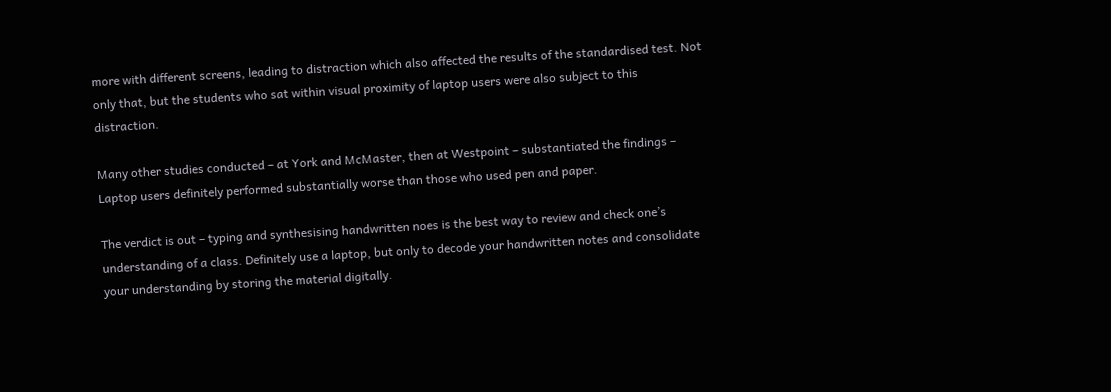more with different screens, leading to distraction which also affected the results of the standardised test. Not only that, but the students who sat within visual proximity of laptop users were also subject to this distraction.

Many other studies conducted – at York and McMaster, then at Westpoint – substantiated the findings – Laptop users definitely performed substantially worse than those who used pen and paper.

The verdict is out – typing and synthesising handwritten noes is the best way to review and check one’s understanding of a class. Definitely use a laptop, but only to decode your handwritten notes and consolidate your understanding by storing the material digitally.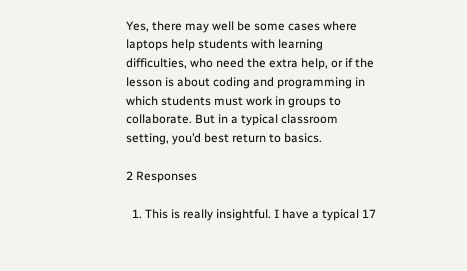Yes, there may well be some cases where laptops help students with learning difficulties, who need the extra help, or if the lesson is about coding and programming in which students must work in groups to collaborate. But in a typical classroom setting, you’d best return to basics.

2 Responses

  1. This is really insightful. I have a typical 17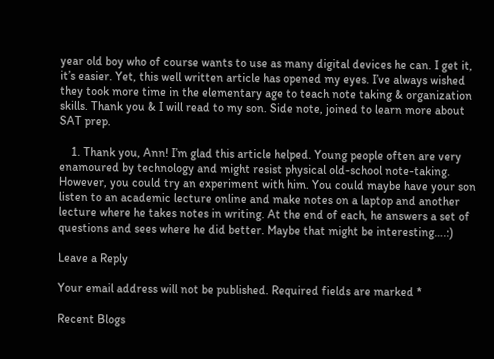year old boy who of course wants to use as many digital devices he can. I get it, it’s easier. Yet, this well written article has opened my eyes. I’ve always wished they took more time in the elementary age to teach note taking & organization skills. Thank you & I will read to my son. Side note, joined to learn more about SAT prep.

    1. Thank you, Ann! I’m glad this article helped. Young people often are very enamoured by technology and might resist physical old-school note-taking. However, you could try an experiment with him. You could maybe have your son listen to an academic lecture online and make notes on a laptop and another lecture where he takes notes in writing. At the end of each, he answers a set of questions and sees where he did better. Maybe that might be interesting….:)

Leave a Reply

Your email address will not be published. Required fields are marked *

Recent Blogs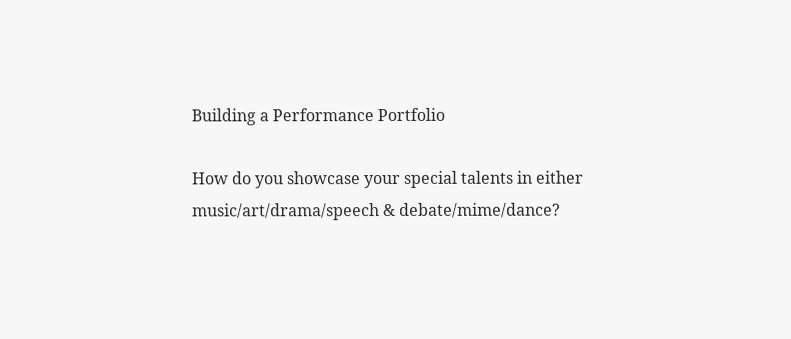Building a Performance Portfolio

How do you showcase your special talents in either music/art/drama/speech & debate/mime/dance?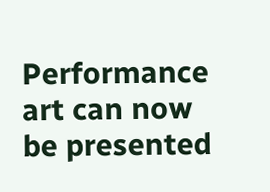Performance art can now be presented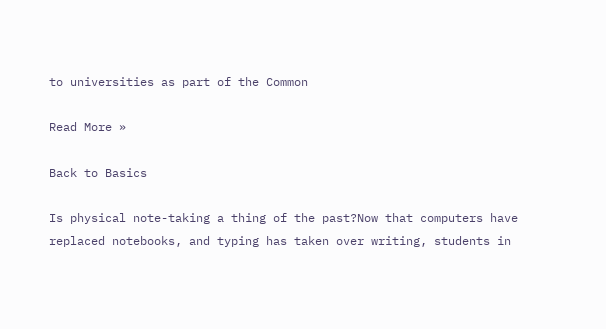to universities as part of the Common

Read More »

Back to Basics

Is physical note-taking a thing of the past?Now that computers have replaced notebooks, and typing has taken over writing, students in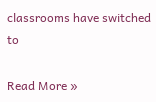classrooms have switched to

Read More »